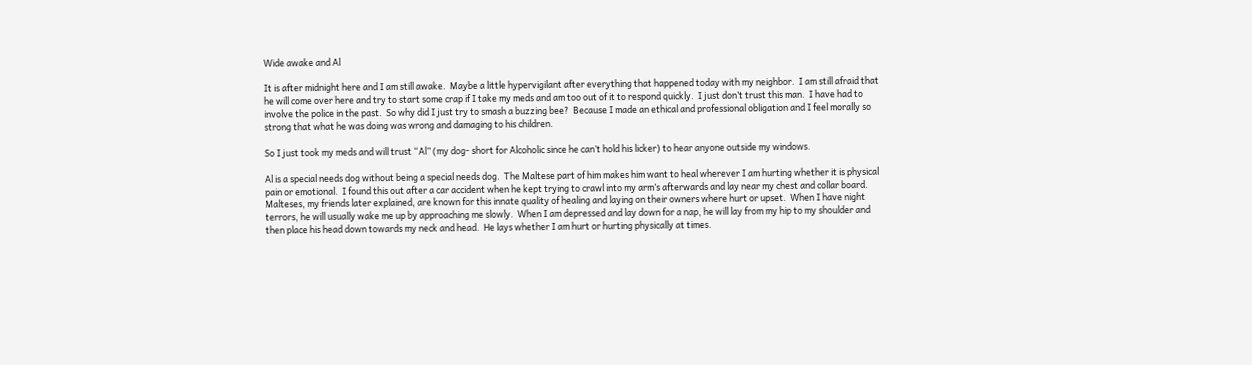Wide awake and Al

It is after midnight here and I am still awake.  Maybe a little hypervigilant after everything that happened today with my neighbor.  I am still afraid that he will come over here and try to start some crap if I take my meds and am too out of it to respond quickly.  I just don’t trust this man.  I have had to involve the police in the past.  So why did I just try to smash a buzzing bee?  Because I made an ethical and professional obligation and I feel morally so strong that what he was doing was wrong and damaging to his children.

So I just took my meds and will trust “Al” (my dog- short for Alcoholic since he can’t hold his licker) to hear anyone outside my windows.

Al is a special needs dog without being a special needs dog.  The Maltese part of him makes him want to heal wherever I am hurting whether it is physical pain or emotional.  I found this out after a car accident when he kept trying to crawl into my arm’s afterwards and lay near my chest and collar board.   Malteses, my friends later explained, are known for this innate quality of healing and laying on their owners where hurt or upset.  When I have night terrors, he will usually wake me up by approaching me slowly.  When I am depressed and lay down for a nap, he will lay from my hip to my shoulder and then place his head down towards my neck and head.  He lays whether I am hurt or hurting physically at times.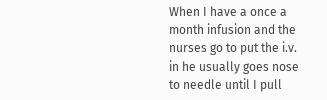When I have a once a month infusion and the nurses go to put the i.v. in he usually goes nose to needle until I pull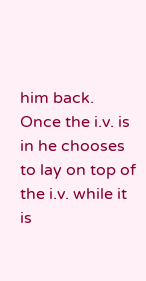him back.  Once the i.v. is in he chooses to lay on top of the i.v. while it is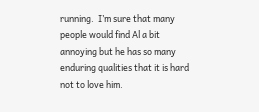running.  I’m sure that many people would find Al a bit annoying but he has so many enduring qualities that it is hard not to love him.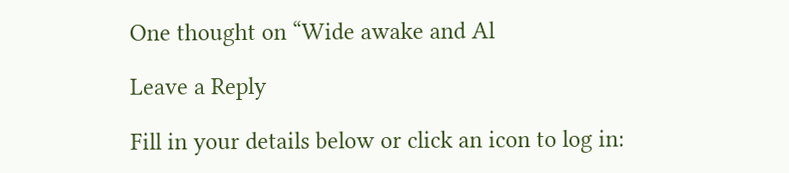One thought on “Wide awake and Al

Leave a Reply

Fill in your details below or click an icon to log in: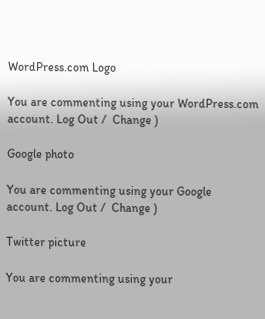WordPress.com Logo

You are commenting using your WordPress.com account. Log Out /  Change )

Google photo

You are commenting using your Google account. Log Out /  Change )

Twitter picture

You are commenting using your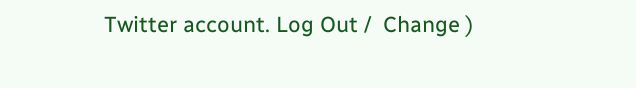Twitter account. Log Out /  Change )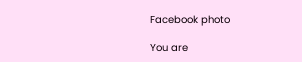Facebook photo

You are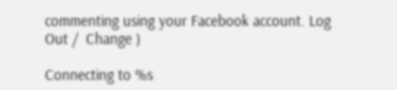commenting using your Facebook account. Log Out /  Change )

Connecting to %s